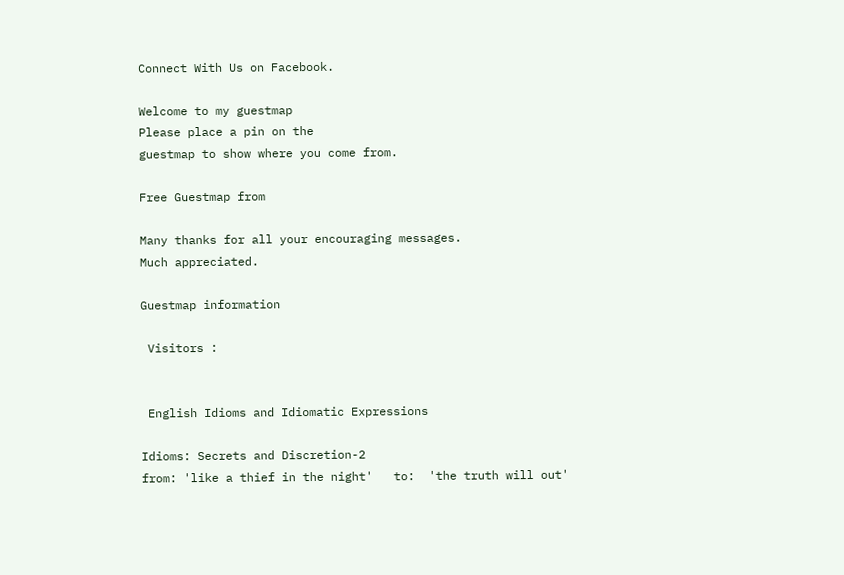Connect With Us on Facebook.

Welcome to my guestmap
Please place a pin on the
guestmap to show where you come from.

Free Guestmap from

Many thanks for all your encouraging messages.
Much appreciated.

Guestmap information

 Visitors :


 English Idioms and Idiomatic Expressions

Idioms: Secrets and Discretion-2
from: 'like a thief in the night'   to:  'the truth will out'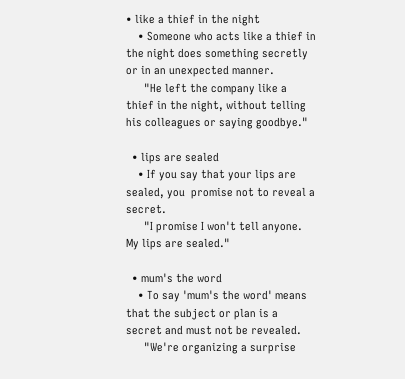• like a thief in the night
    • Someone who acts like a thief in the night does something secretly or in an unexpected manner.
      "He left the company like a thief in the night, without telling his colleagues or saying goodbye."

  • lips are sealed
    • If you say that your lips are sealed, you  promise not to reveal a secret.
      "I promise I won't tell anyone. My lips are sealed."

  • mum's the word
    • To say 'mum's the word' means that the subject or plan is a secret and must not be revealed.
      "We're organizing a surprise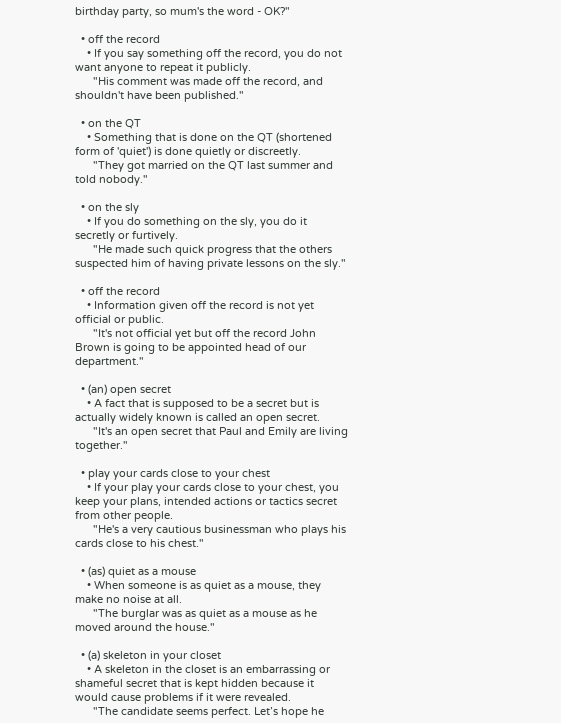birthday party, so mum's the word - OK?"

  • off the record
    • If you say something off the record, you do not want anyone to repeat it publicly.
      "His comment was made off the record, and shouldn't have been published."

  • on the QT
    • Something that is done on the QT (shortened form of 'quiet') is done quietly or discreetly.
      "They got married on the QT last summer and told nobody."

  • on the sly
    • If you do something on the sly, you do it secretly or furtively.
      "He made such quick progress that the others suspected him of having private lessons on the sly."

  • off the record
    • Information given off the record is not yet official or public.
      "It's not official yet but off the record John Brown is going to be appointed head of our department."

  • (an) open secret
    • A fact that is supposed to be a secret but is actually widely known is called an open secret.
      "It's an open secret that Paul and Emily are living together."

  • play your cards close to your chest
    • If your play your cards close to your chest, you keep your plans, intended actions or tactics secret from other people.
      "He's a very cautious businessman who plays his cards close to his chest."

  • (as) quiet as a mouse
    • When someone is as quiet as a mouse, they make no noise at all.
      "The burglar was as quiet as a mouse as he moved around the house."

  • (a) skeleton in your closet
    • A skeleton in the closet is an embarrassing or shameful secret that is kept hidden because it would cause problems if it were revealed.
      "The candidate seems perfect. Let’s hope he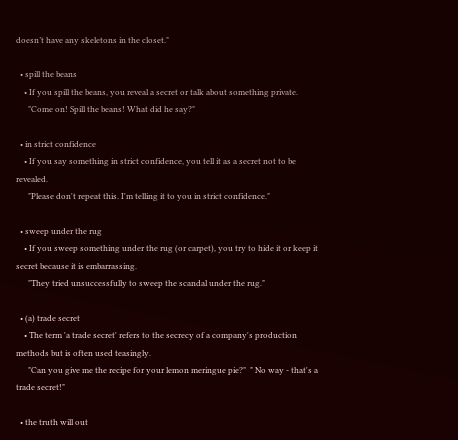doesn’t have any skeletons in the closet."

  • spill the beans
    • If you spill the beans, you reveal a secret or talk about something private.
      "Come on! Spill the beans! What did he say?"

  • in strict confidence
    • If you say something in strict confidence, you tell it as a secret not to be revealed.
      "Please don't repeat this. I'm telling it to you in strict confidence."

  • sweep under the rug
    • If you sweep something under the rug (or carpet), you try to hide it or keep it secret because it is embarrassing.
      "They tried unsuccessfully to sweep the scandal under the rug."

  • (a) trade secret
    • The term 'a trade secret' refers to the secrecy of a company's production methods but is often used teasingly.
      "Can you give me the recipe for your lemon meringue pie?"  " No way - that's a trade secret!"

  • the truth will out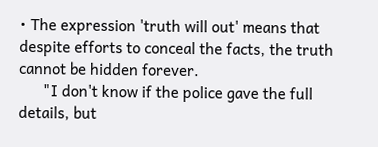• The expression 'truth will out' means that despite efforts to conceal the facts, the truth cannot be hidden forever.
      "I don't know if the police gave the full details, but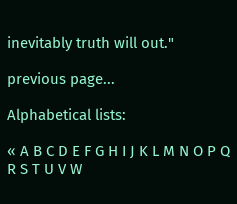inevitably truth will out."

previous page...

Alphabetical lists:

« A B C D E F G H I J K L M N O P Q R S T U V W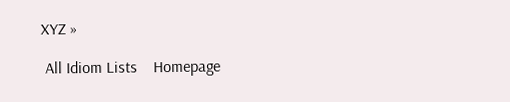XYZ »

 All Idiom Lists    Homepage